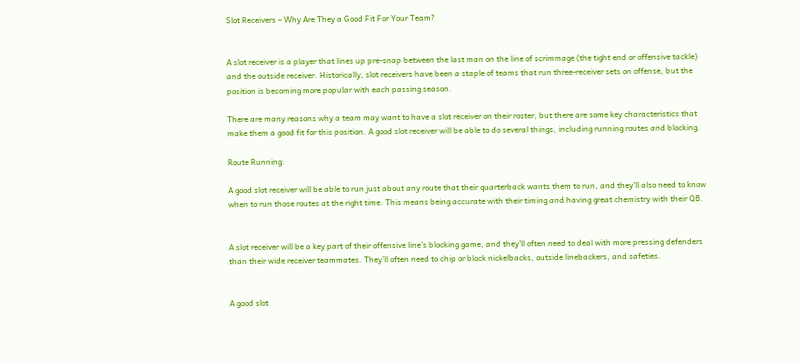Slot Receivers – Why Are They a Good Fit For Your Team?


A slot receiver is a player that lines up pre-snap between the last man on the line of scrimmage (the tight end or offensive tackle) and the outside receiver. Historically, slot receivers have been a staple of teams that run three-receiver sets on offense, but the position is becoming more popular with each passing season.

There are many reasons why a team may want to have a slot receiver on their roster, but there are some key characteristics that make them a good fit for this position. A good slot receiver will be able to do several things, including running routes and blocking.

Route Running:

A good slot receiver will be able to run just about any route that their quarterback wants them to run, and they’ll also need to know when to run those routes at the right time. This means being accurate with their timing and having great chemistry with their QB.


A slot receiver will be a key part of their offensive line’s blocking game, and they’ll often need to deal with more pressing defenders than their wide receiver teammates. They’ll often need to chip or block nickelbacks, outside linebackers, and safeties.


A good slot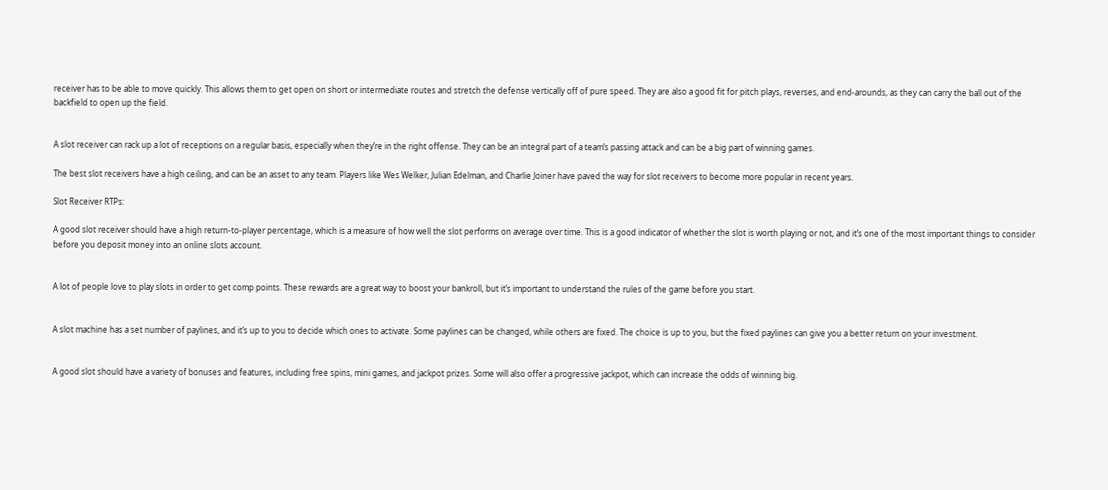receiver has to be able to move quickly. This allows them to get open on short or intermediate routes and stretch the defense vertically off of pure speed. They are also a good fit for pitch plays, reverses, and end-arounds, as they can carry the ball out of the backfield to open up the field.


A slot receiver can rack up a lot of receptions on a regular basis, especially when they’re in the right offense. They can be an integral part of a team’s passing attack and can be a big part of winning games.

The best slot receivers have a high ceiling, and can be an asset to any team. Players like Wes Welker, Julian Edelman, and Charlie Joiner have paved the way for slot receivers to become more popular in recent years.

Slot Receiver RTPs:

A good slot receiver should have a high return-to-player percentage, which is a measure of how well the slot performs on average over time. This is a good indicator of whether the slot is worth playing or not, and it’s one of the most important things to consider before you deposit money into an online slots account.


A lot of people love to play slots in order to get comp points. These rewards are a great way to boost your bankroll, but it’s important to understand the rules of the game before you start.


A slot machine has a set number of paylines, and it’s up to you to decide which ones to activate. Some paylines can be changed, while others are fixed. The choice is up to you, but the fixed paylines can give you a better return on your investment.


A good slot should have a variety of bonuses and features, including free spins, mini games, and jackpot prizes. Some will also offer a progressive jackpot, which can increase the odds of winning big.